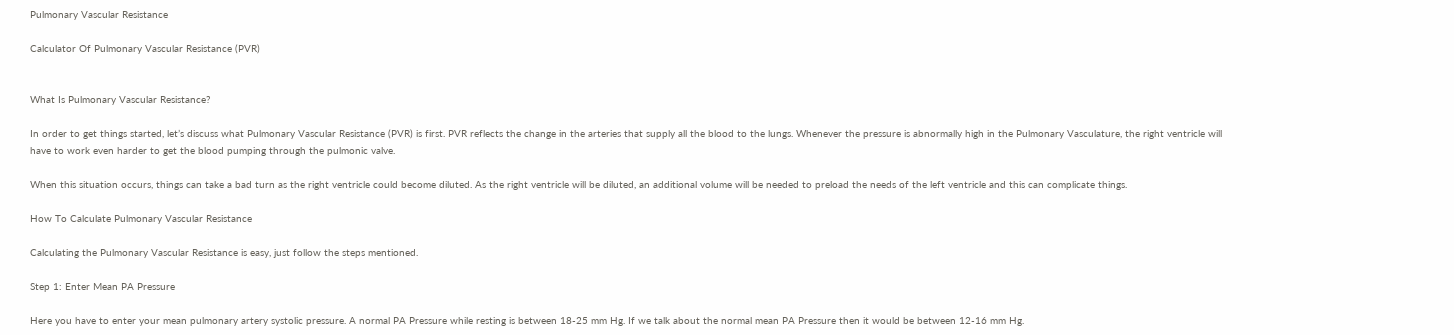Pulmonary Vascular Resistance

Calculator Of Pulmonary Vascular Resistance (PVR)


What Is Pulmonary Vascular Resistance?

In order to get things started, let’s discuss what Pulmonary Vascular Resistance (PVR) is first. PVR reflects the change in the arteries that supply all the blood to the lungs. Whenever the pressure is abnormally high in the Pulmonary Vasculature, the right ventricle will have to work even harder to get the blood pumping through the pulmonic valve.

When this situation occurs, things can take a bad turn as the right ventricle could become diluted. As the right ventricle will be diluted, an additional volume will be needed to preload the needs of the left ventricle and this can complicate things.

How To Calculate Pulmonary Vascular Resistance

Calculating the Pulmonary Vascular Resistance is easy, just follow the steps mentioned.

Step 1: Enter Mean PA Pressure

Here you have to enter your mean pulmonary artery systolic pressure. A normal PA Pressure while resting is between 18-25 mm Hg. If we talk about the normal mean PA Pressure then it would be between 12-16 mm Hg.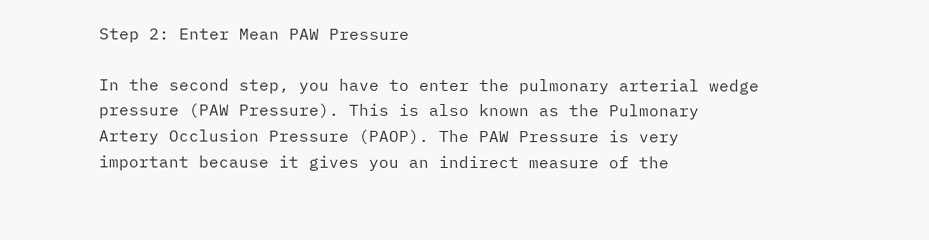Step 2: Enter Mean PAW Pressure

In the second step, you have to enter the pulmonary arterial wedge pressure (PAW Pressure). This is also known as the Pulmonary Artery Occlusion Pressure (PAOP). The PAW Pressure is very important because it gives you an indirect measure of the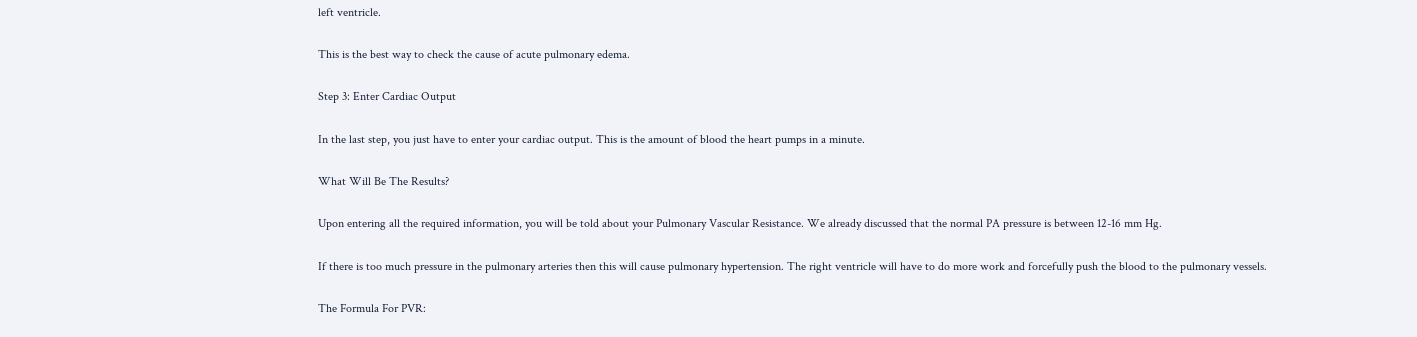left ventricle.

This is the best way to check the cause of acute pulmonary edema.

Step 3: Enter Cardiac Output

In the last step, you just have to enter your cardiac output. This is the amount of blood the heart pumps in a minute.

What Will Be The Results?

Upon entering all the required information, you will be told about your Pulmonary Vascular Resistance. We already discussed that the normal PA pressure is between 12-16 mm Hg.

If there is too much pressure in the pulmonary arteries then this will cause pulmonary hypertension. The right ventricle will have to do more work and forcefully push the blood to the pulmonary vessels.

The Formula For PVR: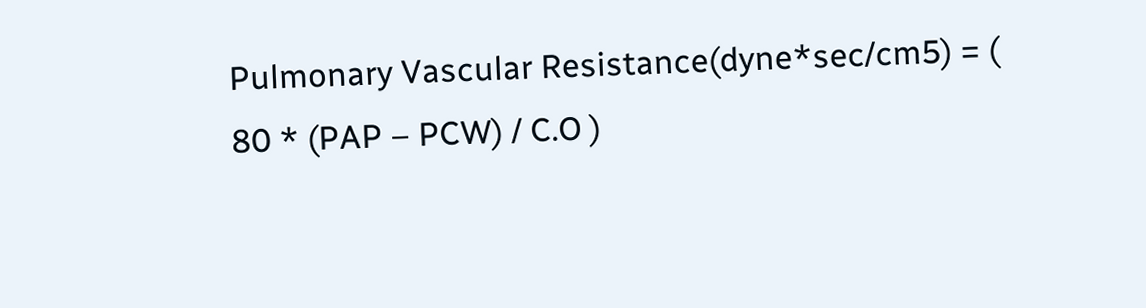Pulmonary Vascular Resistance(dyne*sec/cm5) = ( 80 * (PAP – PCW) / C.O )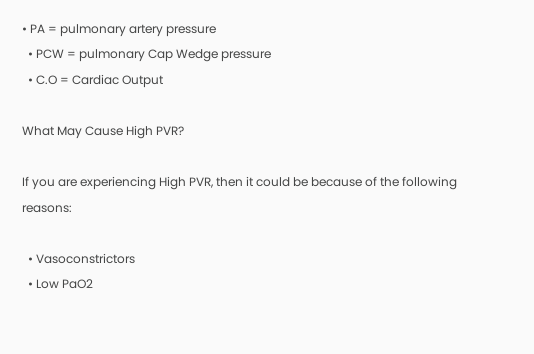• PA = pulmonary artery pressure
  • PCW = pulmonary Cap Wedge pressure
  • C.O = Cardiac Output

What May Cause High PVR?

If you are experiencing High PVR, then it could be because of the following reasons:

  • Vasoconstrictors
  • Low PaO2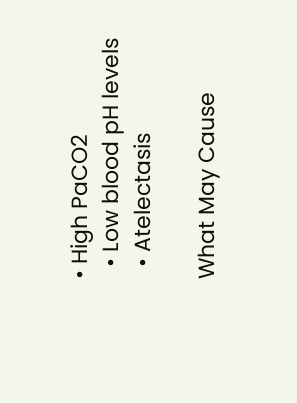• High PaCO2
  • Low blood pH levels
  • Atelectasis

What May Cause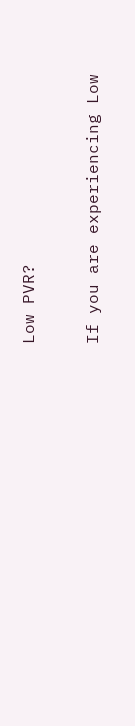Low PVR?

If you are experiencing Low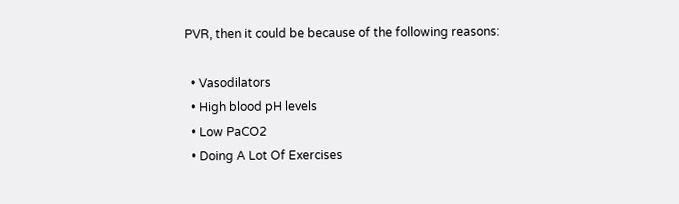PVR, then it could be because of the following reasons:

  • Vasodilators
  • High blood pH levels
  • Low PaCO2
  • Doing A Lot Of Exercises